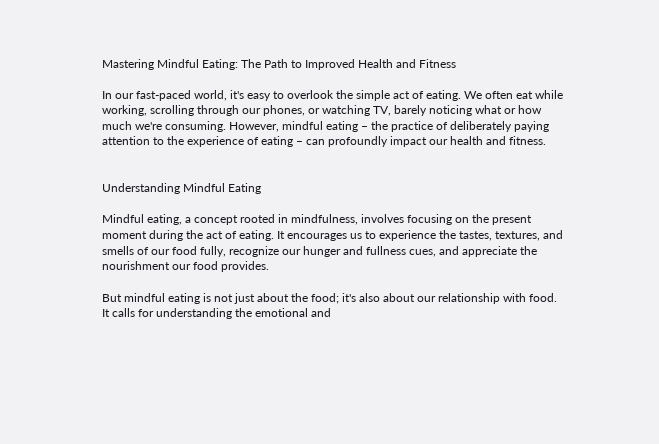Mastering Mindful Eating: The Path to Improved Health and Fitness

In our fast-paced world, it's easy to overlook the simple act of eating. We often eat while working, scrolling through our phones, or watching TV, barely noticing what or how much we're consuming. However, mindful eating – the practice of deliberately paying attention to the experience of eating – can profoundly impact our health and fitness.


Understanding Mindful Eating

Mindful eating, a concept rooted in mindfulness, involves focusing on the present moment during the act of eating. It encourages us to experience the tastes, textures, and smells of our food fully, recognize our hunger and fullness cues, and appreciate the nourishment our food provides.

But mindful eating is not just about the food; it's also about our relationship with food. It calls for understanding the emotional and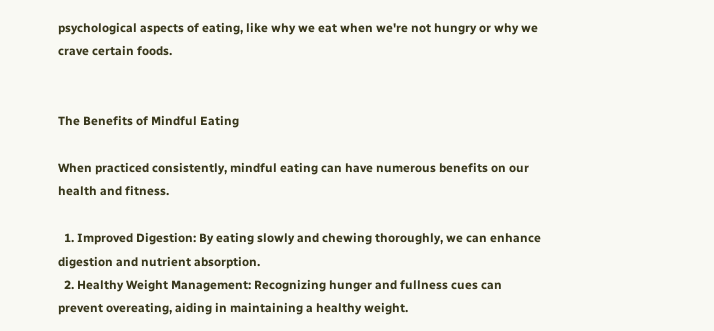psychological aspects of eating, like why we eat when we're not hungry or why we crave certain foods.


The Benefits of Mindful Eating

When practiced consistently, mindful eating can have numerous benefits on our health and fitness.

  1. Improved Digestion: By eating slowly and chewing thoroughly, we can enhance digestion and nutrient absorption.
  2. Healthy Weight Management: Recognizing hunger and fullness cues can prevent overeating, aiding in maintaining a healthy weight.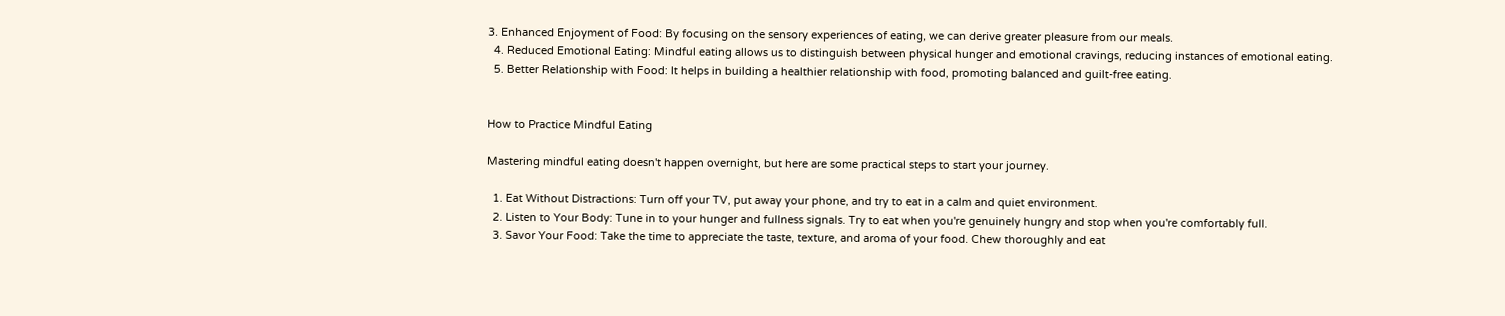3. Enhanced Enjoyment of Food: By focusing on the sensory experiences of eating, we can derive greater pleasure from our meals.
  4. Reduced Emotional Eating: Mindful eating allows us to distinguish between physical hunger and emotional cravings, reducing instances of emotional eating.
  5. Better Relationship with Food: It helps in building a healthier relationship with food, promoting balanced and guilt-free eating.


How to Practice Mindful Eating

Mastering mindful eating doesn't happen overnight, but here are some practical steps to start your journey.

  1. Eat Without Distractions: Turn off your TV, put away your phone, and try to eat in a calm and quiet environment.
  2. Listen to Your Body: Tune in to your hunger and fullness signals. Try to eat when you're genuinely hungry and stop when you're comfortably full.
  3. Savor Your Food: Take the time to appreciate the taste, texture, and aroma of your food. Chew thoroughly and eat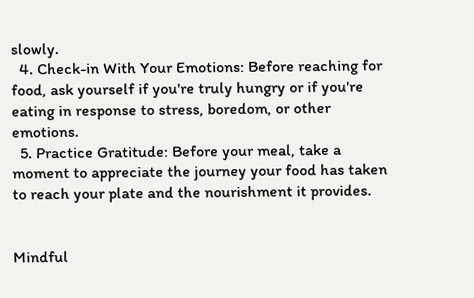slowly.
  4. Check-in With Your Emotions: Before reaching for food, ask yourself if you're truly hungry or if you're eating in response to stress, boredom, or other emotions.
  5. Practice Gratitude: Before your meal, take a moment to appreciate the journey your food has taken to reach your plate and the nourishment it provides.


Mindful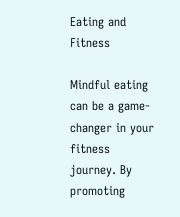Eating and Fitness

Mindful eating can be a game-changer in your fitness journey. By promoting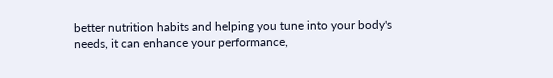better nutrition habits and helping you tune into your body's needs, it can enhance your performance,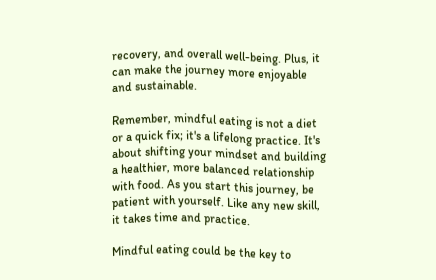recovery, and overall well-being. Plus, it can make the journey more enjoyable and sustainable.

Remember, mindful eating is not a diet or a quick fix; it's a lifelong practice. It's about shifting your mindset and building a healthier, more balanced relationship with food. As you start this journey, be patient with yourself. Like any new skill, it takes time and practice.

Mindful eating could be the key to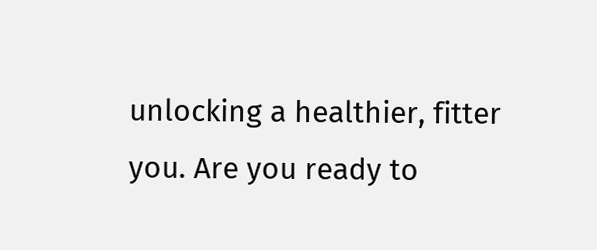unlocking a healthier, fitter you. Are you ready to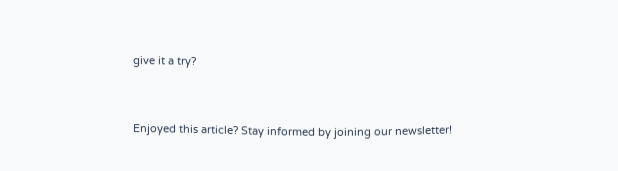give it a try?


Enjoyed this article? Stay informed by joining our newsletter!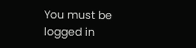You must be logged in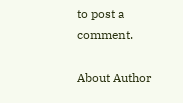to post a comment.

About Author